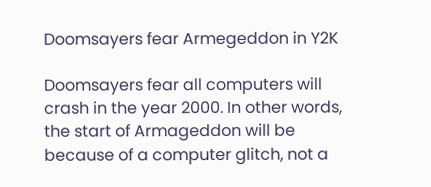Doomsayers fear Armegeddon in Y2K

Doomsayers fear all computers will crash in the year 2000. In other words, the start of Armageddon will be because of a computer glitch, not a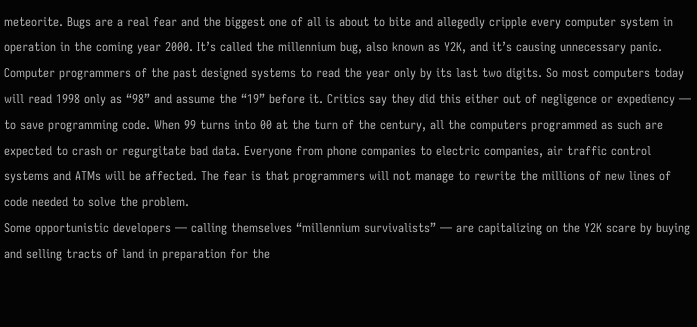meteorite. Bugs are a real fear and the biggest one of all is about to bite and allegedly cripple every computer system in operation in the coming year 2000. It’s called the millennium bug, also known as Y2K, and it’s causing unnecessary panic.
Computer programmers of the past designed systems to read the year only by its last two digits. So most computers today will read 1998 only as “98” and assume the “19” before it. Critics say they did this either out of negligence or expediency — to save programming code. When 99 turns into 00 at the turn of the century, all the computers programmed as such are expected to crash or regurgitate bad data. Everyone from phone companies to electric companies, air traffic control systems and ATMs will be affected. The fear is that programmers will not manage to rewrite the millions of new lines of code needed to solve the problem.
Some opportunistic developers — calling themselves “millennium survivalists” — are capitalizing on the Y2K scare by buying and selling tracts of land in preparation for the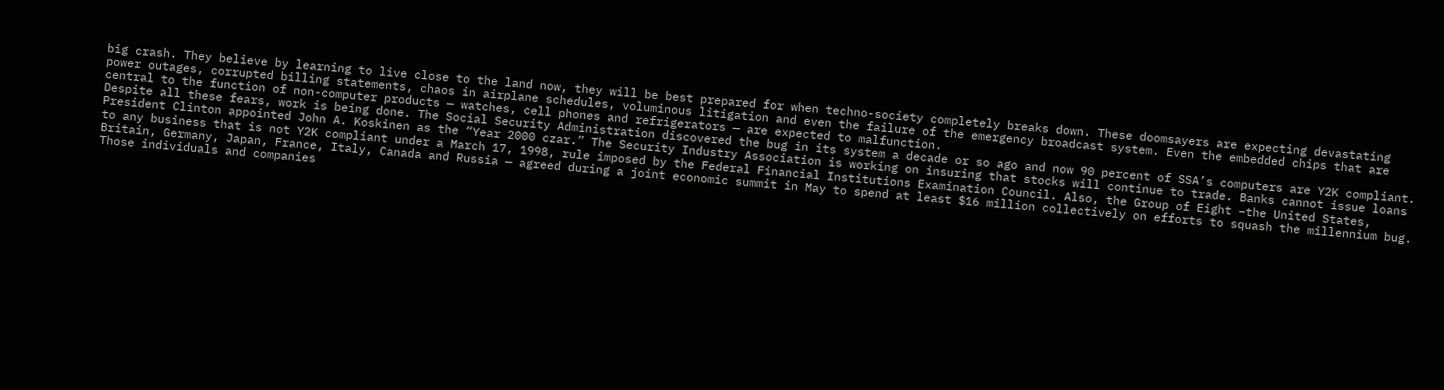big crash. They believe by learning to live close to the land now, they will be best prepared for when techno-society completely breaks down. These doomsayers are expecting devastating power outages, corrupted billing statements, chaos in airplane schedules, voluminous litigation and even the failure of the emergency broadcast system. Even the embedded chips that are central to the function of non-computer products — watches, cell phones and refrigerators — are expected to malfunction.
Despite all these fears, work is being done. The Social Security Administration discovered the bug in its system a decade or so ago and now 90 percent of SSA’s computers are Y2K compliant. President Clinton appointed John A. Koskinen as the “Year 2000 czar.” The Security Industry Association is working on insuring that stocks will continue to trade. Banks cannot issue loans to any business that is not Y2K compliant under a March 17, 1998, rule imposed by the Federal Financial Institutions Examination Council. Also, the Group of Eight –the United States, Britain, Germany, Japan, France, Italy, Canada and Russia — agreed during a joint economic summit in May to spend at least $16 million collectively on efforts to squash the millennium bug.
Those individuals and companies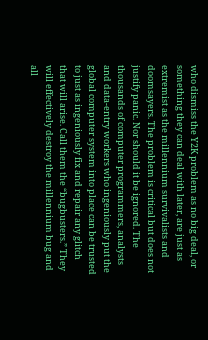who dismiss the Y2K problem as no big deal, or something they can deal with later, are just as extremist as the millennium survivalists and doomsayers. The problem is critical but does not justify panic. Nor should it be ignored. The thousands of computer programmers, analysts and data-entry workers who ingeniously put the global computer system into place can be trusted to just as ingeniously fix and repair any glitch that will arise. Call them the “bugbusters.” They will effectively destroy the millennium bug and all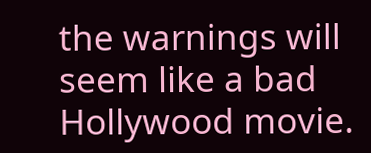the warnings will seem like a bad Hollywood movie.